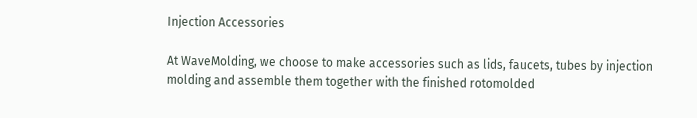Injection Accessories

At WaveMolding, we choose to make accessories such as lids, faucets, tubes by injection molding and assemble them together with the finished rotomolded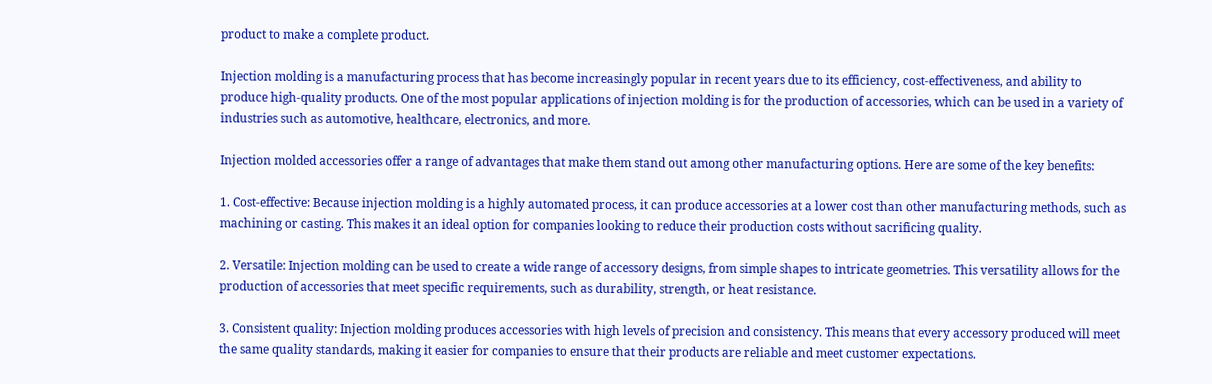product to make a complete product.

Injection molding is a manufacturing process that has become increasingly popular in recent years due to its efficiency, cost-effectiveness, and ability to produce high-quality products. One of the most popular applications of injection molding is for the production of accessories, which can be used in a variety of industries such as automotive, healthcare, electronics, and more.

Injection molded accessories offer a range of advantages that make them stand out among other manufacturing options. Here are some of the key benefits:

1. Cost-effective: Because injection molding is a highly automated process, it can produce accessories at a lower cost than other manufacturing methods, such as machining or casting. This makes it an ideal option for companies looking to reduce their production costs without sacrificing quality.

2. Versatile: Injection molding can be used to create a wide range of accessory designs, from simple shapes to intricate geometries. This versatility allows for the production of accessories that meet specific requirements, such as durability, strength, or heat resistance.

3. Consistent quality: Injection molding produces accessories with high levels of precision and consistency. This means that every accessory produced will meet the same quality standards, making it easier for companies to ensure that their products are reliable and meet customer expectations.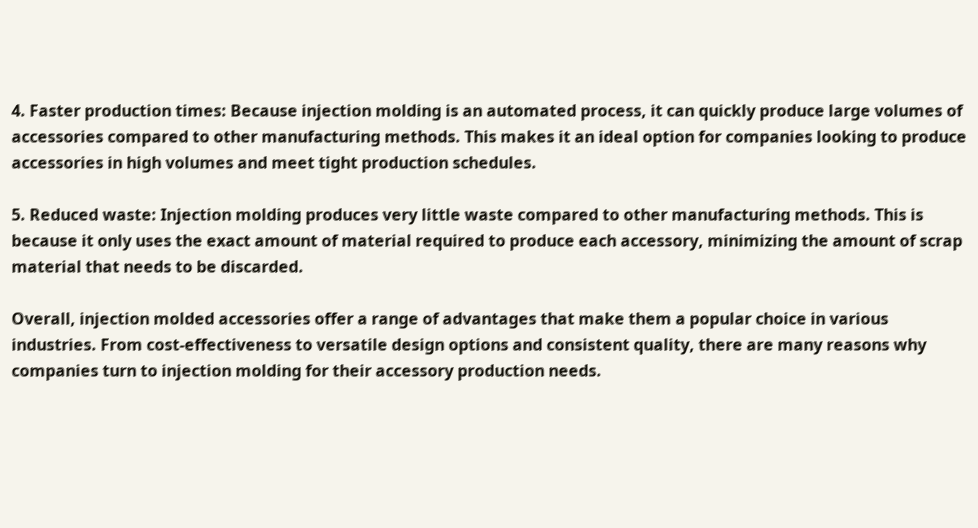4. Faster production times: Because injection molding is an automated process, it can quickly produce large volumes of accessories compared to other manufacturing methods. This makes it an ideal option for companies looking to produce accessories in high volumes and meet tight production schedules.

5. Reduced waste: Injection molding produces very little waste compared to other manufacturing methods. This is because it only uses the exact amount of material required to produce each accessory, minimizing the amount of scrap material that needs to be discarded.

Overall, injection molded accessories offer a range of advantages that make them a popular choice in various industries. From cost-effectiveness to versatile design options and consistent quality, there are many reasons why companies turn to injection molding for their accessory production needs.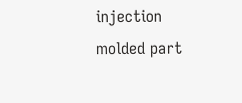injection molded part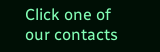Click one of our contacts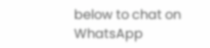below to chat on WhatsApp